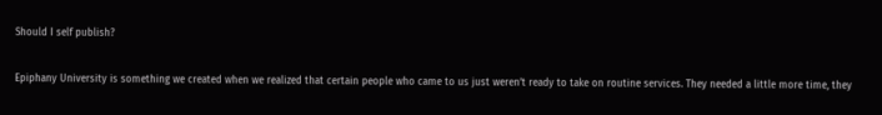Should I self publish?

Epiphany University is something we created when we realized that certain people who came to us just weren’t ready to take on routine services. They needed a little more time, they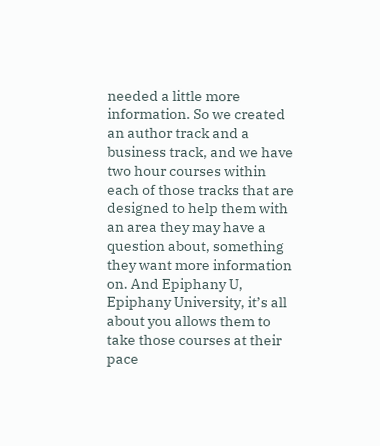needed a little more information. So we created an author track and a business track, and we have two hour courses within each of those tracks that are designed to help them with an area they may have a question about, something they want more information on. And Epiphany U, Epiphany University, it’s all about you allows them to take those courses at their pace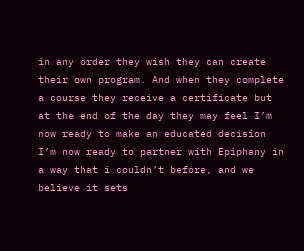in any order they wish they can create their own program. And when they complete a course they receive a certificate but at the end of the day they may feel I’m now ready to make an educated decision I’m now ready to partner with Epiphany in a way that i couldn’t before, and we believe it sets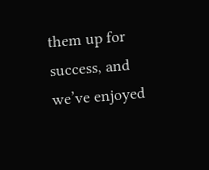them up for success, and we’ve enjoyed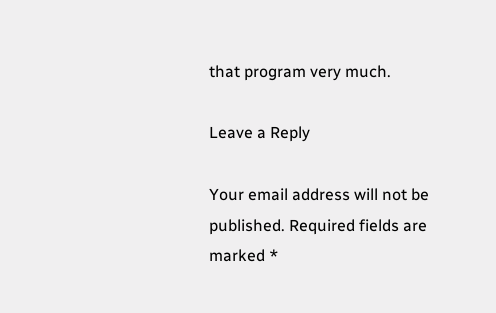that program very much.

Leave a Reply

Your email address will not be published. Required fields are marked *